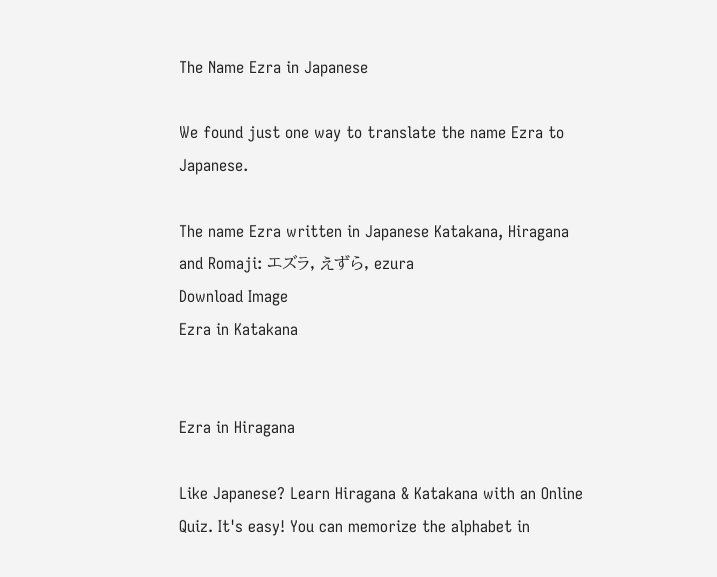The Name Ezra in Japanese

We found just one way to translate the name Ezra to Japanese.

The name Ezra written in Japanese Katakana, Hiragana and Romaji: エズラ, えずら, ezura
Download Image
Ezra in Katakana


Ezra in Hiragana

Like Japanese? Learn Hiragana & Katakana with an Online Quiz. It's easy! You can memorize the alphabet in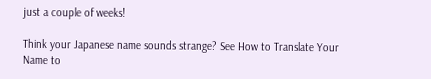just a couple of weeks!

Think your Japanese name sounds strange? See How to Translate Your Name to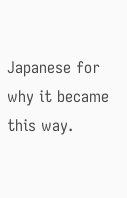Japanese for why it became this way.